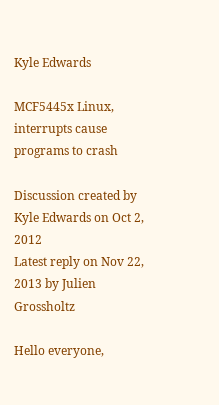Kyle Edwards

MCF5445x Linux, interrupts cause programs to crash

Discussion created by Kyle Edwards on Oct 2, 2012
Latest reply on Nov 22, 2013 by Julien Grossholtz

Hello everyone,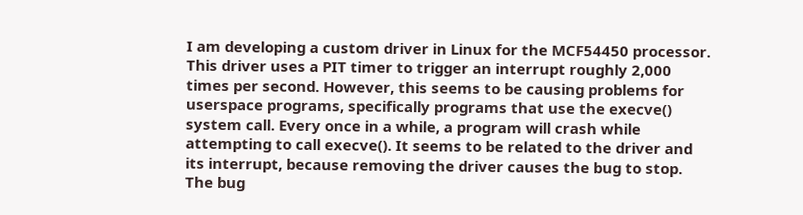I am developing a custom driver in Linux for the MCF54450 processor. This driver uses a PIT timer to trigger an interrupt roughly 2,000 times per second. However, this seems to be causing problems for userspace programs, specifically programs that use the execve() system call. Every once in a while, a program will crash while attempting to call execve(). It seems to be related to the driver and its interrupt, because removing the driver causes the bug to stop. The bug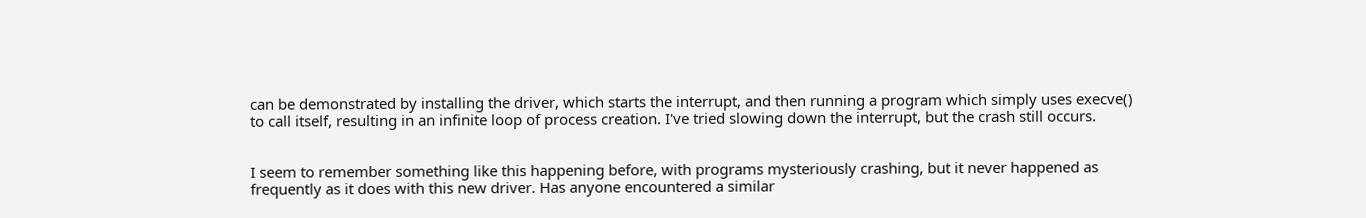can be demonstrated by installing the driver, which starts the interrupt, and then running a program which simply uses execve() to call itself, resulting in an infinite loop of process creation. I've tried slowing down the interrupt, but the crash still occurs.


I seem to remember something like this happening before, with programs mysteriously crashing, but it never happened as frequently as it does with this new driver. Has anyone encountered a similar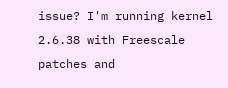issue? I'm running kernel 2.6.38 with Freescale patches and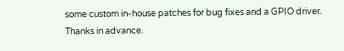some custom in-house patches for bug fixes and a GPIO driver. Thanks in advance.